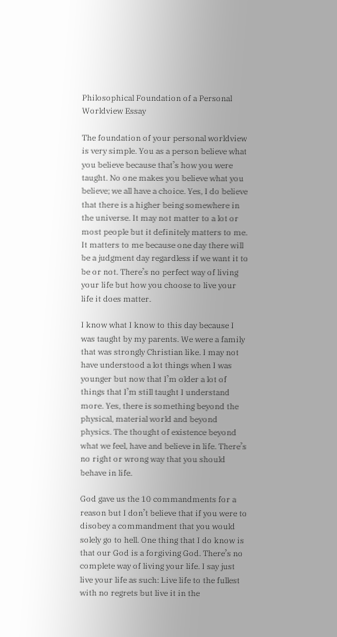Philosophical Foundation of a Personal Worldview Essay

The foundation of your personal worldview is very simple. You as a person believe what you believe because that’s how you were taught. No one makes you believe what you believe; we all have a choice. Yes, I do believe that there is a higher being somewhere in the universe. It may not matter to a lot or most people but it definitely matters to me. It matters to me because one day there will be a judgment day regardless if we want it to be or not. There’s no perfect way of living your life but how you choose to live your life it does matter.

I know what I know to this day because I was taught by my parents. We were a family that was strongly Christian like. I may not have understood a lot things when I was younger but now that I’m older a lot of things that I’m still taught I understand more. Yes, there is something beyond the physical, material world and beyond physics. The thought of existence beyond what we feel, have and believe in life. There’s no right or wrong way that you should behave in life.

God gave us the 10 commandments for a reason but I don’t believe that if you were to disobey a commandment that you would solely go to hell. One thing that I do know is that our God is a forgiving God. There’s no complete way of living your life. I say just live your life as such: Live life to the fullest with no regrets but live it in the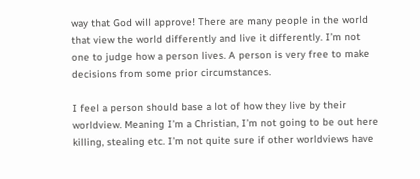way that God will approve! There are many people in the world that view the world differently and live it differently. I’m not one to judge how a person lives. A person is very free to make decisions from some prior circumstances.

I feel a person should base a lot of how they live by their worldview. Meaning I’m a Christian, I’m not going to be out here killing, stealing etc. I’m not quite sure if other worldviews have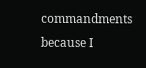commandments because I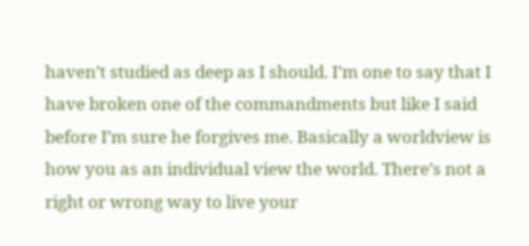haven’t studied as deep as I should. I’m one to say that I have broken one of the commandments but like I said before I’m sure he forgives me. Basically a worldview is how you as an individual view the world. There’s not a right or wrong way to live your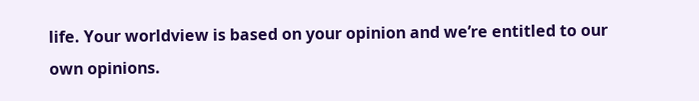life. Your worldview is based on your opinion and we’re entitled to our own opinions.